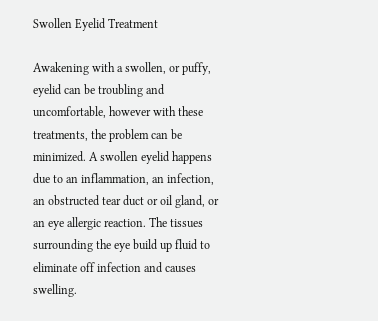Swollen Eyelid Treatment

Awakening with a swollen, or puffy, eyelid can be troubling and uncomfortable, however with these treatments, the problem can be minimized. A swollen eyelid happens due to an inflammation, an infection, an obstructed tear duct or oil gland, or an eye allergic reaction. The tissues surrounding the eye build up fluid to eliminate off infection and causes swelling.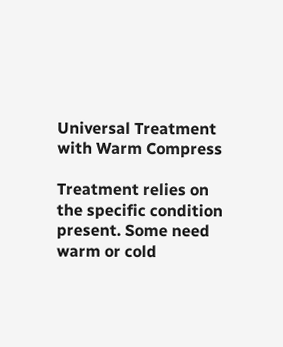Universal Treatment with Warm Compress

Treatment relies on the specific condition present. Some need warm or cold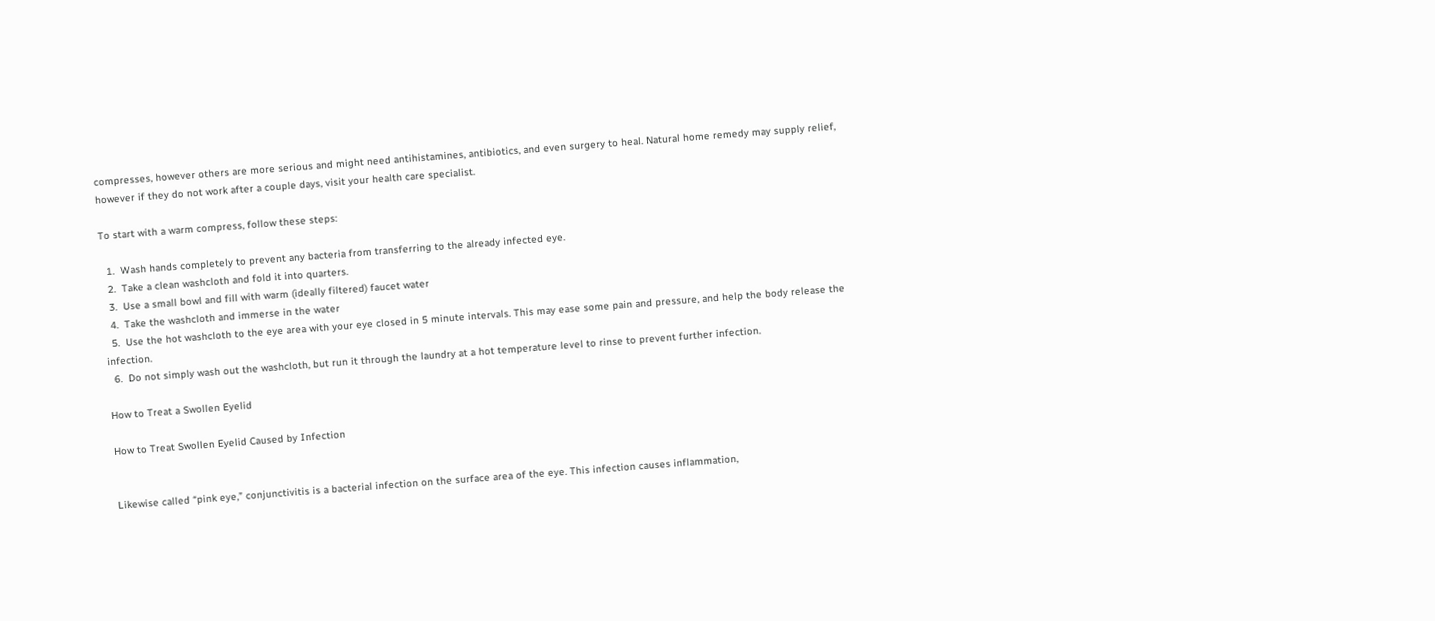compresses, however others are more serious and might need antihistamines, antibiotics, and even surgery to heal. Natural home remedy may supply relief, however if they do not work after a couple days, visit your health care specialist.

To start with a warm compress, follow these steps:

  1.  Wash hands completely to prevent any bacteria from transferring to the already infected eye.
  2.  Take a clean washcloth and fold it into quarters.
  3.  Use a small bowl and fill with warm (ideally filtered) faucet water
  4.  Take the washcloth and immerse in the water
  5.  Use the hot washcloth to the eye area with your eye closed in 5 minute intervals. This may ease some pain and pressure, and help the body release the infection.
  6.  Do not simply wash out the washcloth, but run it through the laundry at a hot temperature level to rinse to prevent further infection.

How to Treat a Swollen Eyelid

How to Treat Swollen Eyelid Caused by Infection


Likewise called “pink eye,” conjunctivitis is a bacterial infection on the surface area of the eye. This infection causes inflammation,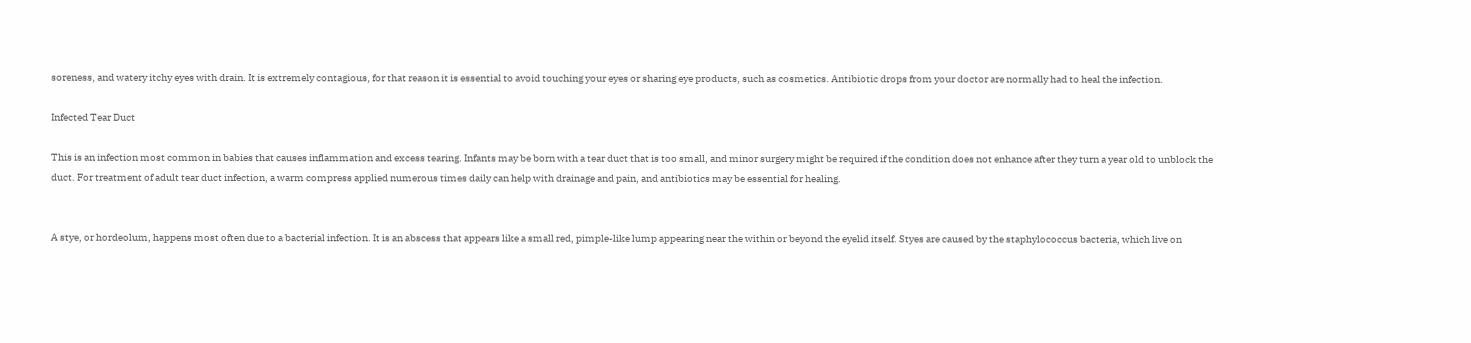soreness, and watery itchy eyes with drain. It is extremely contagious, for that reason it is essential to avoid touching your eyes or sharing eye products, such as cosmetics. Antibiotic drops from your doctor are normally had to heal the infection.

Infected Tear Duct

This is an infection most common in babies that causes inflammation and excess tearing. Infants may be born with a tear duct that is too small, and minor surgery might be required if the condition does not enhance after they turn a year old to unblock the duct. For treatment of adult tear duct infection, a warm compress applied numerous times daily can help with drainage and pain, and antibiotics may be essential for healing.


A stye, or hordeolum, happens most often due to a bacterial infection. It is an abscess that appears like a small red, pimple-like lump appearing near the within or beyond the eyelid itself. Styes are caused by the staphylococcus bacteria, which live on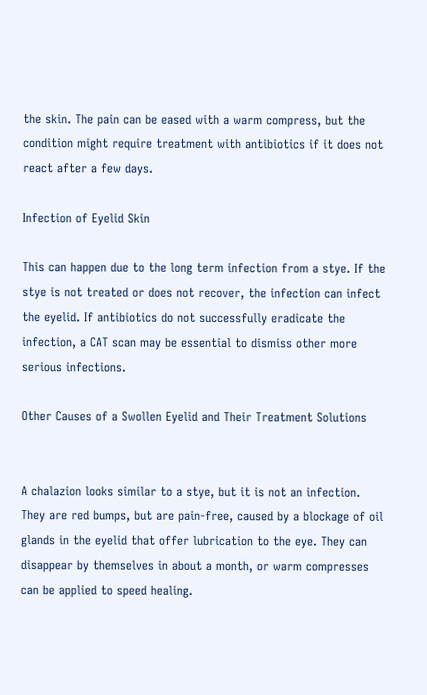the skin. The pain can be eased with a warm compress, but the condition might require treatment with antibiotics if it does not react after a few days.

Infection of Eyelid Skin

This can happen due to the long term infection from a stye. If the stye is not treated or does not recover, the infection can infect the eyelid. If antibiotics do not successfully eradicate the infection, a CAT scan may be essential to dismiss other more serious infections.

Other Causes of a Swollen Eyelid and Their Treatment Solutions


A chalazion looks similar to a stye, but it is not an infection. They are red bumps, but are pain-free, caused by a blockage of oil glands in the eyelid that offer lubrication to the eye. They can disappear by themselves in about a month, or warm compresses can be applied to speed healing.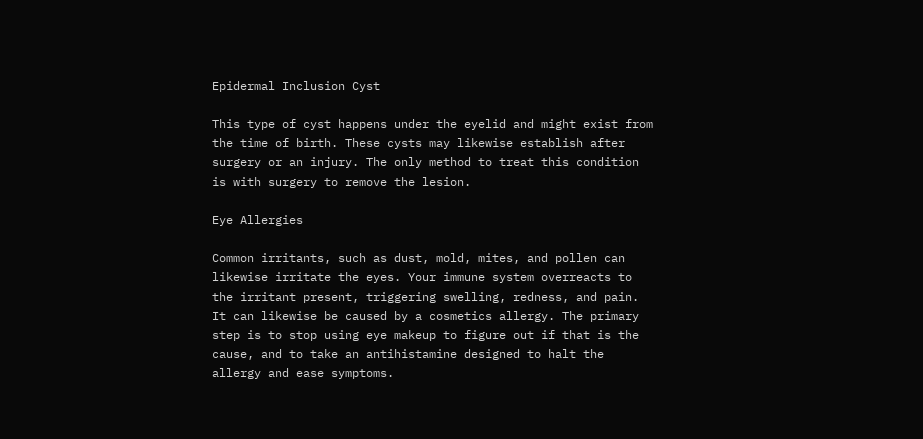Epidermal Inclusion Cyst

This type of cyst happens under the eyelid and might exist from the time of birth. These cysts may likewise establish after surgery or an injury. The only method to treat this condition is with surgery to remove the lesion.

Eye Allergies

Common irritants, such as dust, mold, mites, and pollen can likewise irritate the eyes. Your immune system overreacts to the irritant present, triggering swelling, redness, and pain. It can likewise be caused by a cosmetics allergy. The primary step is to stop using eye makeup to figure out if that is the cause, and to take an antihistamine designed to halt the allergy and ease symptoms.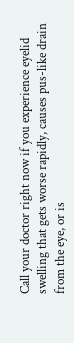Call your doctor right now if you experience eyelid swelling that gets worse rapidly, causes pus-like drain from the eye, or is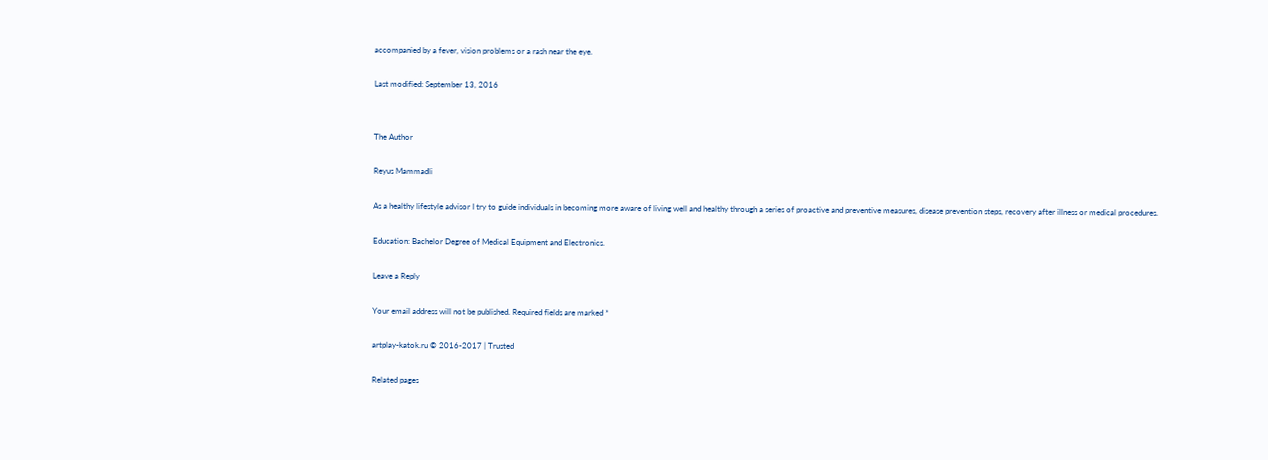accompanied by a fever, vision problems or a rash near the eye.

Last modified: September 13, 2016


The Author

Reyus Mammadli

As a healthy lifestyle advisor I try to guide individuals in becoming more aware of living well and healthy through a series of proactive and preventive measures, disease prevention steps, recovery after illness or medical procedures.

Education: Bachelor Degree of Medical Equipment and Electronics.

Leave a Reply

Your email address will not be published. Required fields are marked *

artplay-katok.ru © 2016-2017 | Trusted

Related pages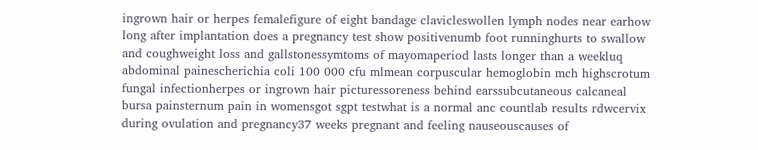ingrown hair or herpes femalefigure of eight bandage clavicleswollen lymph nodes near earhow long after implantation does a pregnancy test show positivenumb foot runninghurts to swallow and coughweight loss and gallstonessymtoms of mayomaperiod lasts longer than a weekluq abdominal painescherichia coli 100 000 cfu mlmean corpuscular hemoglobin mch highscrotum fungal infectionherpes or ingrown hair picturessoreness behind earssubcutaneous calcaneal bursa painsternum pain in womensgot sgpt testwhat is a normal anc countlab results rdwcervix during ovulation and pregnancy37 weeks pregnant and feeling nauseouscauses of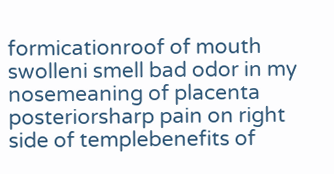formicationroof of mouth swolleni smell bad odor in my nosemeaning of placenta posteriorsharp pain on right side of templebenefits of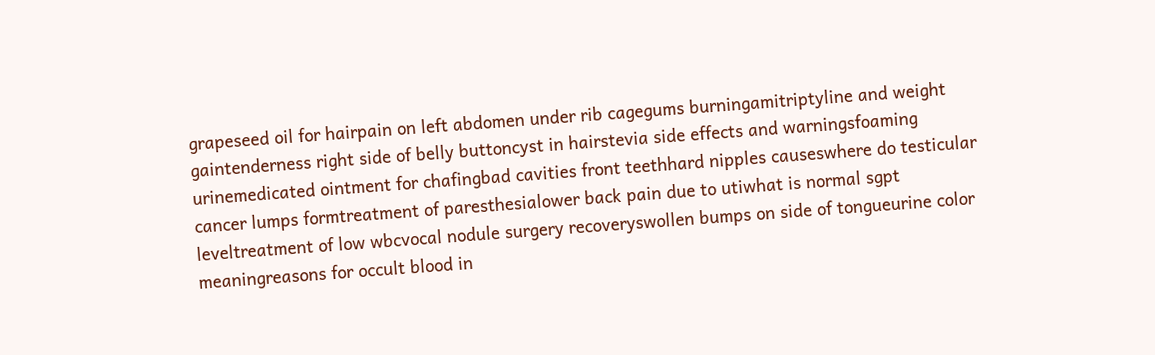grapeseed oil for hairpain on left abdomen under rib cagegums burningamitriptyline and weight gaintenderness right side of belly buttoncyst in hairstevia side effects and warningsfoaming urinemedicated ointment for chafingbad cavities front teethhard nipples causeswhere do testicular cancer lumps formtreatment of paresthesialower back pain due to utiwhat is normal sgpt leveltreatment of low wbcvocal nodule surgery recoveryswollen bumps on side of tongueurine color meaningreasons for occult blood in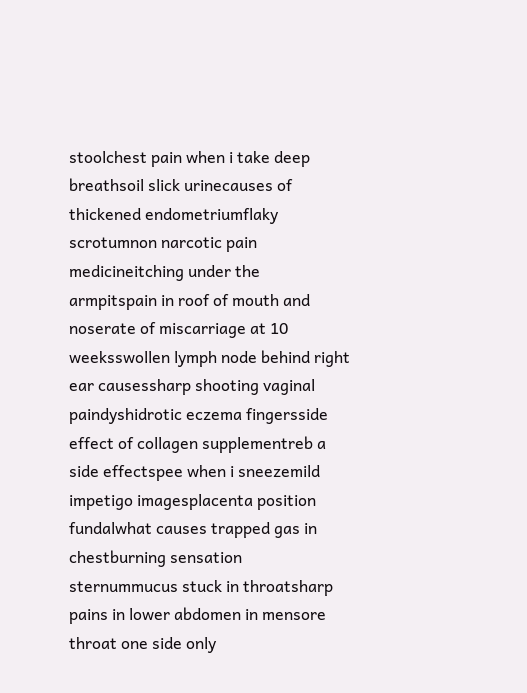stoolchest pain when i take deep breathsoil slick urinecauses of thickened endometriumflaky scrotumnon narcotic pain medicineitching under the armpitspain in roof of mouth and noserate of miscarriage at 10 weeksswollen lymph node behind right ear causessharp shooting vaginal paindyshidrotic eczema fingersside effect of collagen supplementreb a side effectspee when i sneezemild impetigo imagesplacenta position fundalwhat causes trapped gas in chestburning sensation sternummucus stuck in throatsharp pains in lower abdomen in mensore throat one side only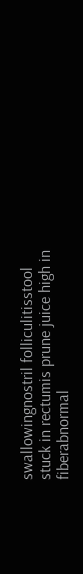swallowingnostril folliculitisstool stuck in rectumis prune juice high in fiberabnormal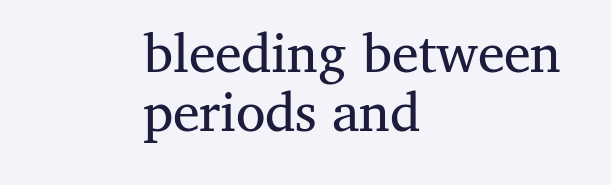bleeding between periods and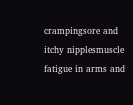crampingsore and itchy nipplesmuscle fatigue in arms and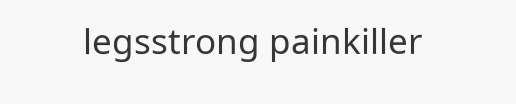legsstrong painkiller